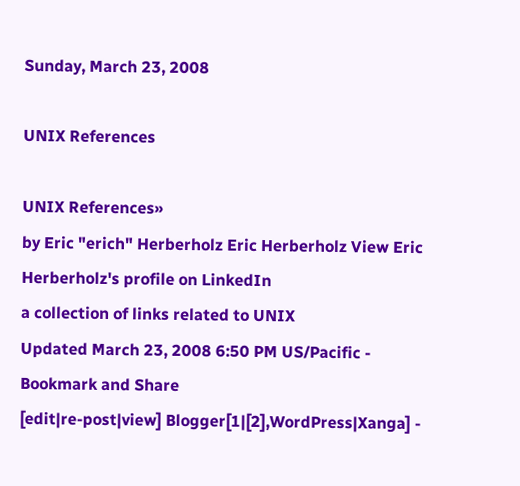Sunday, March 23, 2008

UNIX References

UNIX References»
by Eric "erich" Herberholz Eric Herberholz View Eric Herberholz's profile on LinkedIn
a collection of links related to UNIX
Updated March 23, 2008 6:50 PM US/Pacific - Bookmark and Share
[edit|re-post|view] Blogger[1|[2],WordPress|Xanga] -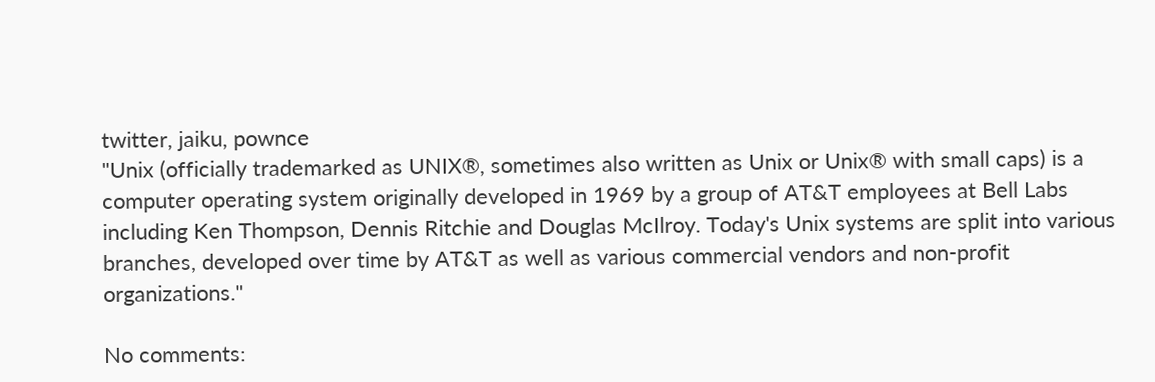twitter, jaiku, pownce
"Unix (officially trademarked as UNIX®, sometimes also written as Unix or Unix® with small caps) is a computer operating system originally developed in 1969 by a group of AT&T employees at Bell Labs including Ken Thompson, Dennis Ritchie and Douglas McIlroy. Today's Unix systems are split into various branches, developed over time by AT&T as well as various commercial vendors and non-profit organizations."

No comments: